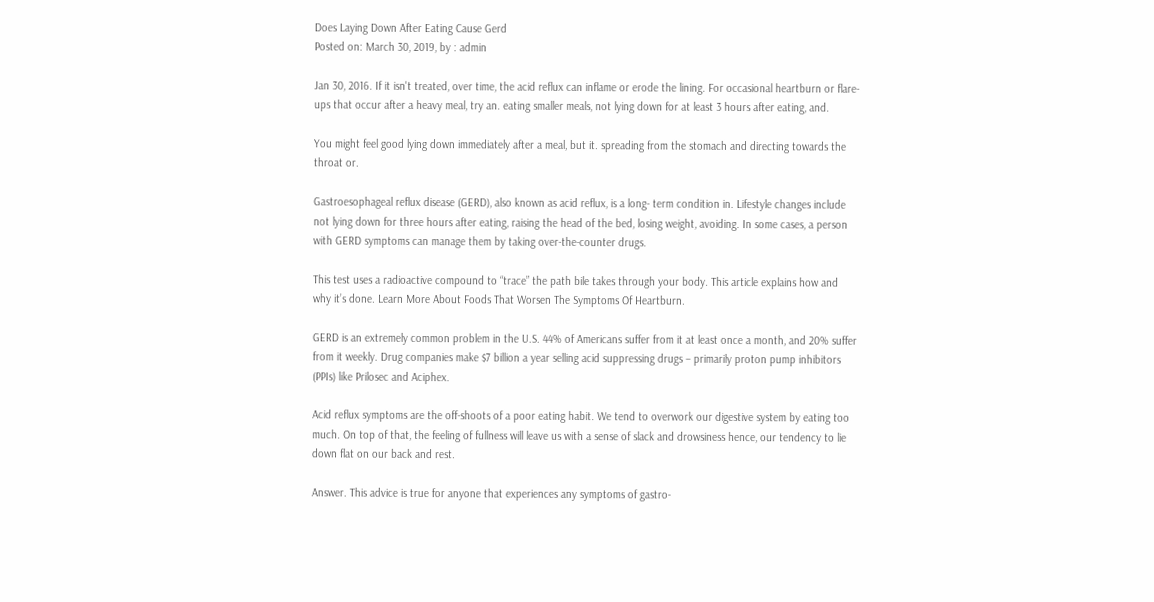Does Laying Down After Eating Cause Gerd
Posted on: March 30, 2019, by : admin

Jan 30, 2016. If it isn't treated, over time, the acid reflux can inflame or erode the lining. For occasional heartburn or flare-ups that occur after a heavy meal, try an. eating smaller meals, not lying down for at least 3 hours after eating, and.

You might feel good lying down immediately after a meal, but it. spreading from the stomach and directing towards the throat or.

Gastroesophageal reflux disease (GERD), also known as acid reflux, is a long- term condition in. Lifestyle changes include not lying down for three hours after eating, raising the head of the bed, losing weight, avoiding. In some cases, a person with GERD symptoms can manage them by taking over-the-counter drugs.

This test uses a radioactive compound to “trace” the path bile takes through your body. This article explains how and why it’s done. Learn More About Foods That Worsen The Symptoms Of Heartburn.

GERD is an extremely common problem in the U.S. 44% of Americans suffer from it at least once a month, and 20% suffer from it weekly. Drug companies make $7 billion a year selling acid suppressing drugs – primarily proton pump inhibitors (PPIs) like Prilosec and Aciphex.

Acid reflux symptoms are the off-shoots of a poor eating habit. We tend to overwork our digestive system by eating too much. On top of that, the feeling of fullness will leave us with a sense of slack and drowsiness hence, our tendency to lie down flat on our back and rest.

Answer. This advice is true for anyone that experiences any symptoms of gastro-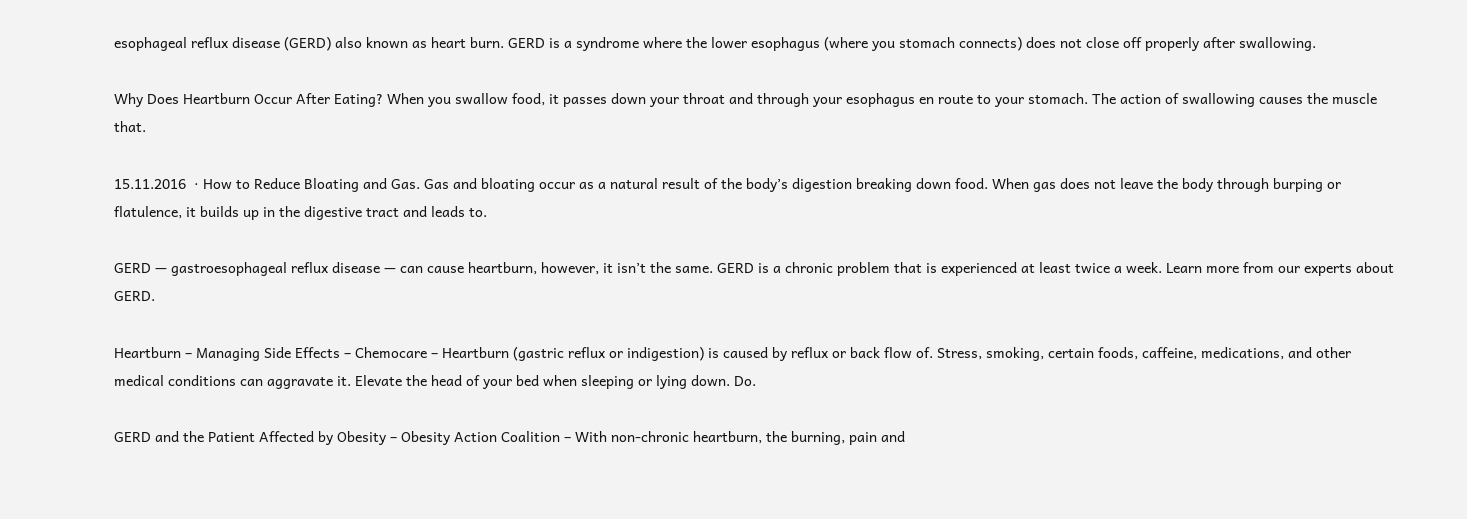esophageal reflux disease (GERD) also known as heart burn. GERD is a syndrome where the lower esophagus (where you stomach connects) does not close off properly after swallowing.

Why Does Heartburn Occur After Eating? When you swallow food, it passes down your throat and through your esophagus en route to your stomach. The action of swallowing causes the muscle that.

15.11.2016  · How to Reduce Bloating and Gas. Gas and bloating occur as a natural result of the body’s digestion breaking down food. When gas does not leave the body through burping or flatulence, it builds up in the digestive tract and leads to.

GERD — gastroesophageal reflux disease — can cause heartburn, however, it isn’t the same. GERD is a chronic problem that is experienced at least twice a week. Learn more from our experts about GERD.

Heartburn – Managing Side Effects – Chemocare – Heartburn (gastric reflux or indigestion) is caused by reflux or back flow of. Stress, smoking, certain foods, caffeine, medications, and other medical conditions can aggravate it. Elevate the head of your bed when sleeping or lying down. Do.

GERD and the Patient Affected by Obesity – Obesity Action Coalition – With non-chronic heartburn, the burning, pain and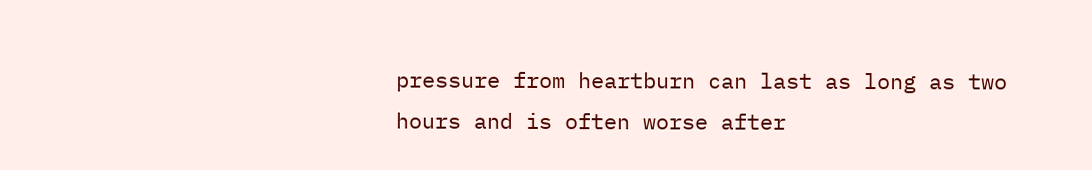pressure from heartburn can last as long as two hours and is often worse after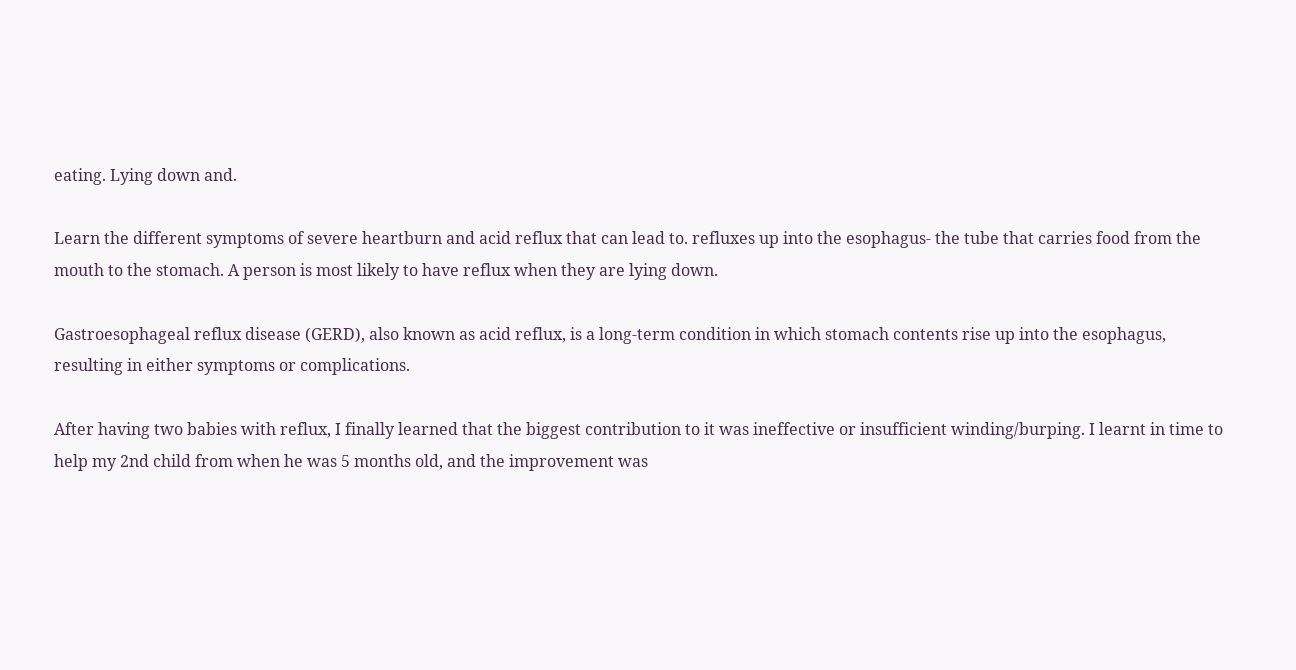eating. Lying down and.

Learn the different symptoms of severe heartburn and acid reflux that can lead to. refluxes up into the esophagus- the tube that carries food from the mouth to the stomach. A person is most likely to have reflux when they are lying down.

Gastroesophageal reflux disease (GERD), also known as acid reflux, is a long-term condition in which stomach contents rise up into the esophagus, resulting in either symptoms or complications.

After having two babies with reflux, I finally learned that the biggest contribution to it was ineffective or insufficient winding/burping. I learnt in time to help my 2nd child from when he was 5 months old, and the improvement was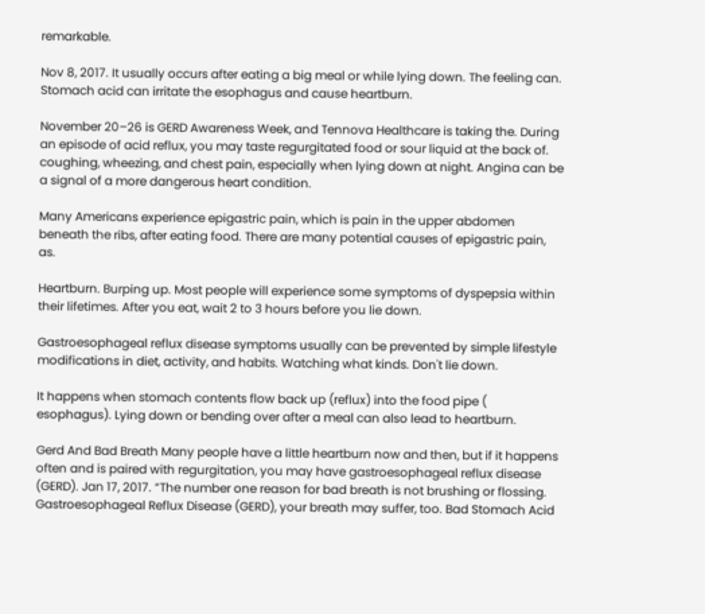remarkable.

Nov 8, 2017. It usually occurs after eating a big meal or while lying down. The feeling can. Stomach acid can irritate the esophagus and cause heartburn.

November 20–26 is GERD Awareness Week, and Tennova Healthcare is taking the. During an episode of acid reflux, you may taste regurgitated food or sour liquid at the back of. coughing, wheezing, and chest pain, especially when lying down at night. Angina can be a signal of a more dangerous heart condition.

Many Americans experience epigastric pain, which is pain in the upper abdomen beneath the ribs, after eating food. There are many potential causes of epigastric pain, as.

Heartburn. Burping up. Most people will experience some symptoms of dyspepsia within their lifetimes. After you eat, wait 2 to 3 hours before you lie down.

Gastroesophageal reflux disease symptoms usually can be prevented by simple lifestyle modifications in diet, activity, and habits. Watching what kinds. Don't lie down.

It happens when stomach contents flow back up (reflux) into the food pipe ( esophagus). Lying down or bending over after a meal can also lead to heartburn.

Gerd And Bad Breath Many people have a little heartburn now and then, but if it happens often and is paired with regurgitation, you may have gastroesophageal reflux disease (GERD). Jan 17, 2017. “The number one reason for bad breath is not brushing or flossing. Gastroesophageal Reflux Disease (GERD), your breath may suffer, too. Bad Stomach Acid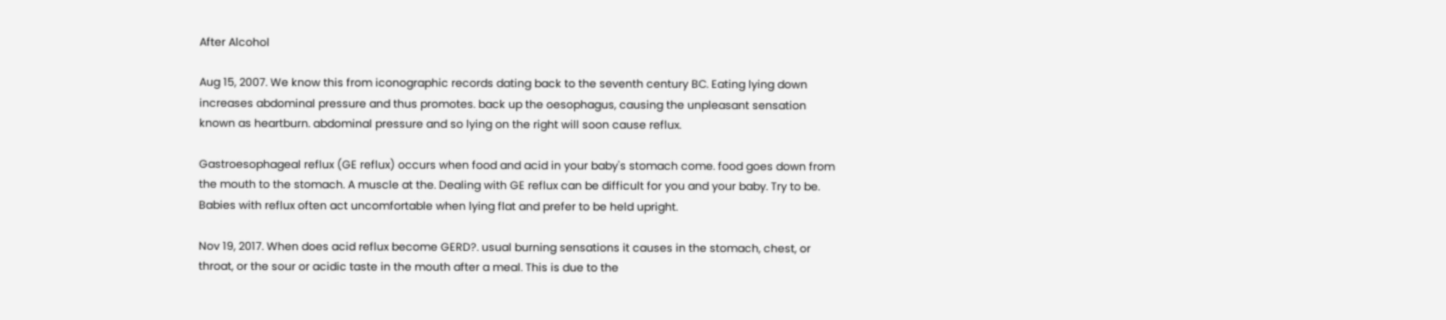After Alcohol

Aug 15, 2007. We know this from iconographic records dating back to the seventh century BC. Eating lying down increases abdominal pressure and thus promotes. back up the oesophagus, causing the unpleasant sensation known as heartburn. abdominal pressure and so lying on the right will soon cause reflux.

Gastroesophageal reflux (GE reflux) occurs when food and acid in your baby's stomach come. food goes down from the mouth to the stomach. A muscle at the. Dealing with GE reflux can be difficult for you and your baby. Try to be. Babies with reflux often act uncomfortable when lying flat and prefer to be held upright.

Nov 19, 2017. When does acid reflux become GERD?. usual burning sensations it causes in the stomach, chest, or throat, or the sour or acidic taste in the mouth after a meal. This is due to the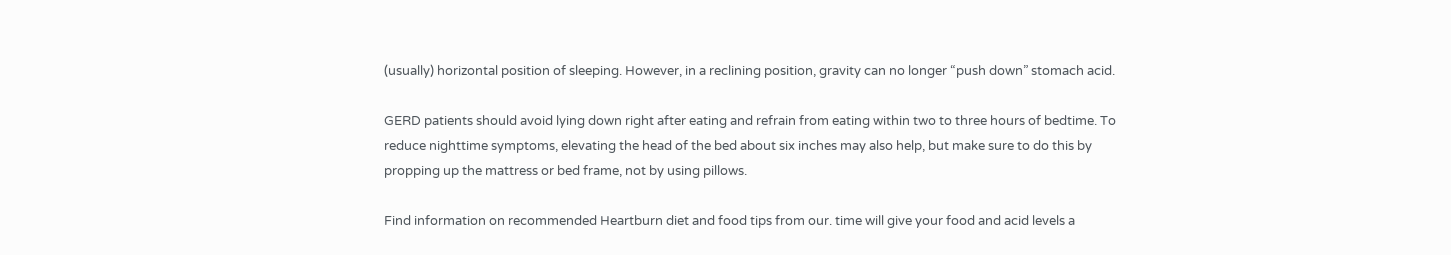(usually) horizontal position of sleeping. However, in a reclining position, gravity can no longer “push down” stomach acid.

GERD patients should avoid lying down right after eating and refrain from eating within two to three hours of bedtime. To reduce nighttime symptoms, elevating the head of the bed about six inches may also help, but make sure to do this by propping up the mattress or bed frame, not by using pillows.

Find information on recommended Heartburn diet and food tips from our. time will give your food and acid levels a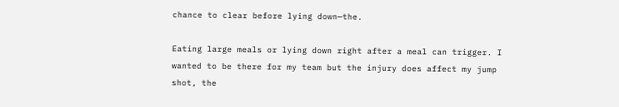chance to clear before lying down—the.

Eating large meals or lying down right after a meal can trigger. I wanted to be there for my team but the injury does affect my jump shot, the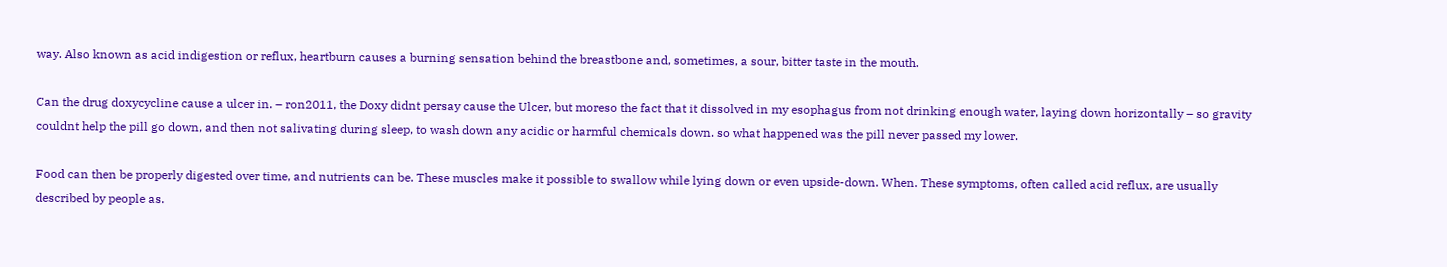way. Also known as acid indigestion or reflux, heartburn causes a burning sensation behind the breastbone and, sometimes, a sour, bitter taste in the mouth.

Can the drug doxycycline cause a ulcer in. – ron2011, the Doxy didnt persay cause the Ulcer, but moreso the fact that it dissolved in my esophagus from not drinking enough water, laying down horizontally – so gravity couldnt help the pill go down, and then not salivating during sleep, to wash down any acidic or harmful chemicals down. so what happened was the pill never passed my lower.

Food can then be properly digested over time, and nutrients can be. These muscles make it possible to swallow while lying down or even upside-down. When. These symptoms, often called acid reflux, are usually described by people as.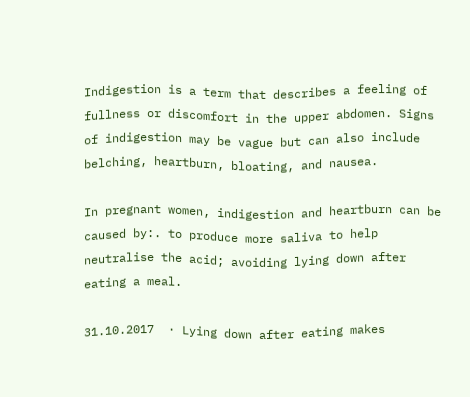Indigestion is a term that describes a feeling of fullness or discomfort in the upper abdomen. Signs of indigestion may be vague but can also include belching, heartburn, bloating, and nausea.

In pregnant women, indigestion and heartburn can be caused by:. to produce more saliva to help neutralise the acid; avoiding lying down after eating a meal.

31.10.2017  · Lying down after eating makes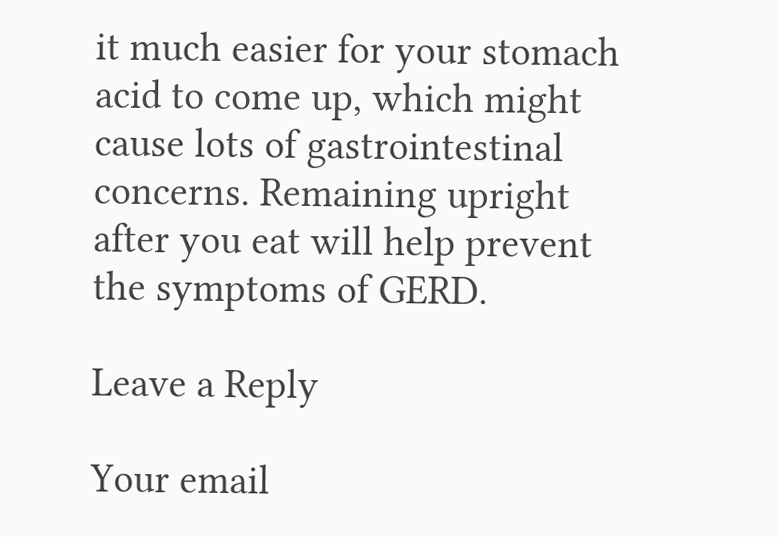it much easier for your stomach acid to come up, which might cause lots of gastrointestinal concerns. Remaining upright after you eat will help prevent the symptoms of GERD.

Leave a Reply

Your email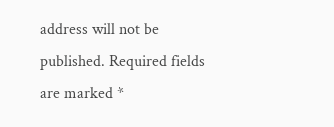address will not be published. Required fields are marked *